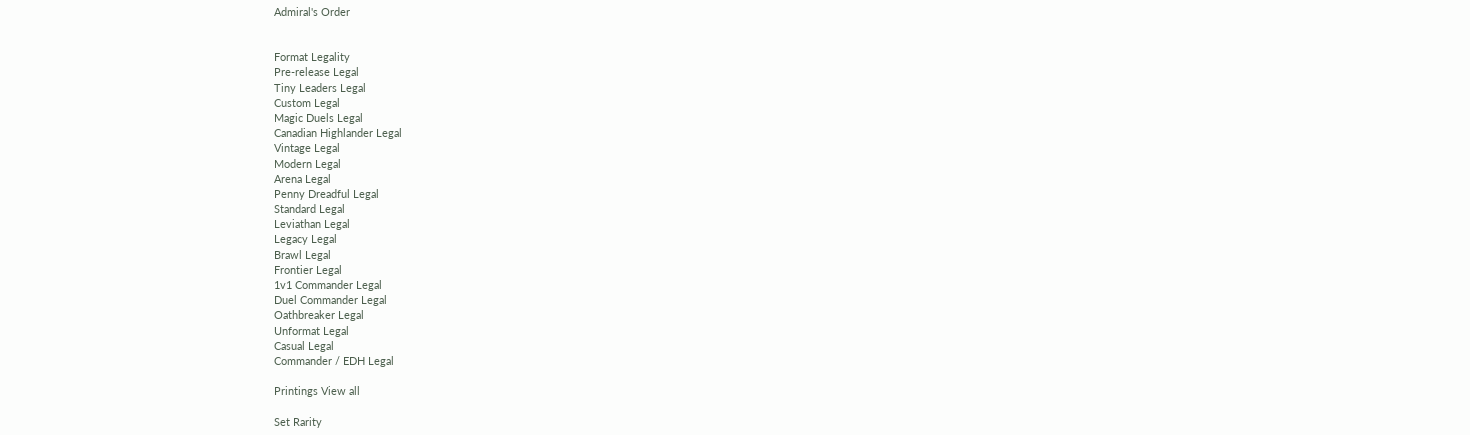Admiral's Order


Format Legality
Pre-release Legal
Tiny Leaders Legal
Custom Legal
Magic Duels Legal
Canadian Highlander Legal
Vintage Legal
Modern Legal
Arena Legal
Penny Dreadful Legal
Standard Legal
Leviathan Legal
Legacy Legal
Brawl Legal
Frontier Legal
1v1 Commander Legal
Duel Commander Legal
Oathbreaker Legal
Unformat Legal
Casual Legal
Commander / EDH Legal

Printings View all

Set Rarity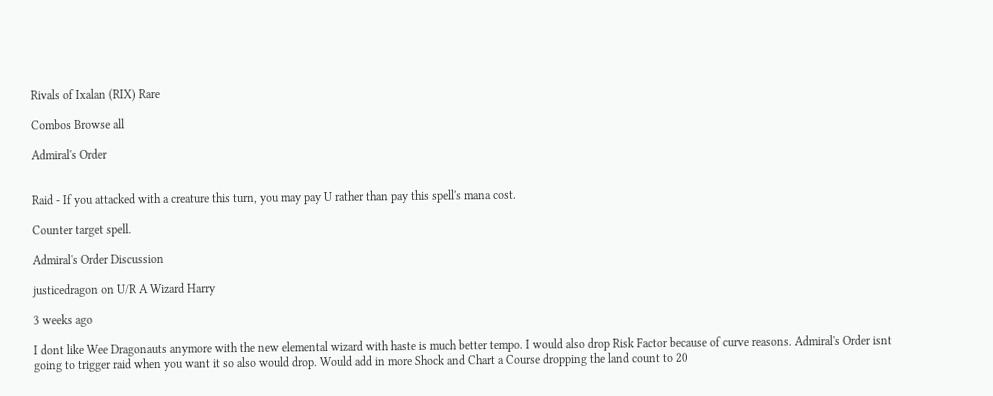Rivals of Ixalan (RIX) Rare

Combos Browse all

Admiral's Order


Raid - If you attacked with a creature this turn, you may pay U rather than pay this spell's mana cost.

Counter target spell.

Admiral's Order Discussion

justicedragon on U/R A Wizard Harry

3 weeks ago

I dont like Wee Dragonauts anymore with the new elemental wizard with haste is much better tempo. I would also drop Risk Factor because of curve reasons. Admiral's Order isnt going to trigger raid when you want it so also would drop. Would add in more Shock and Chart a Course dropping the land count to 20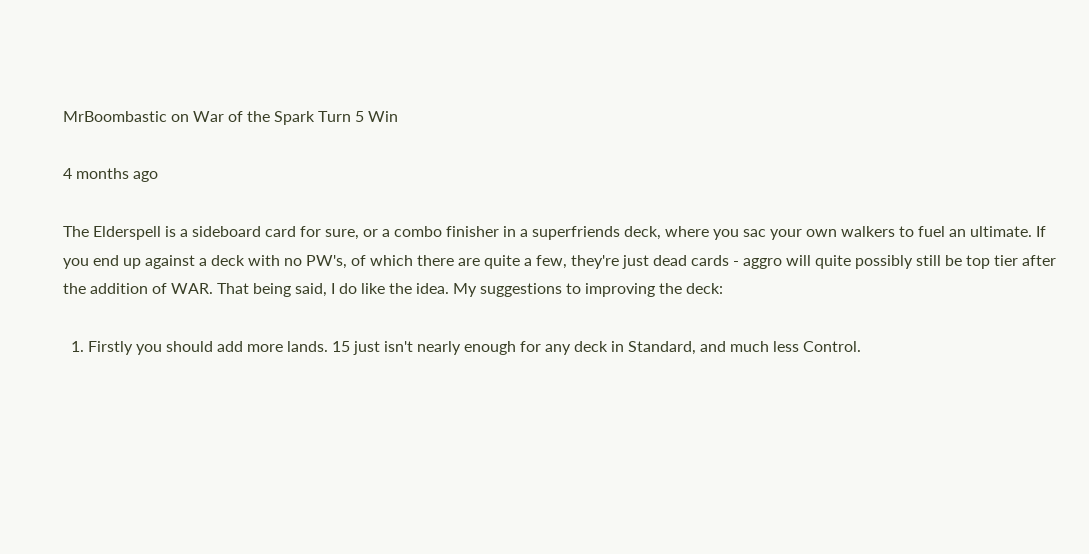MrBoombastic on War of the Spark Turn 5 Win

4 months ago

The Elderspell is a sideboard card for sure, or a combo finisher in a superfriends deck, where you sac your own walkers to fuel an ultimate. If you end up against a deck with no PW's, of which there are quite a few, they're just dead cards - aggro will quite possibly still be top tier after the addition of WAR. That being said, I do like the idea. My suggestions to improving the deck:

  1. Firstly you should add more lands. 15 just isn't nearly enough for any deck in Standard, and much less Control.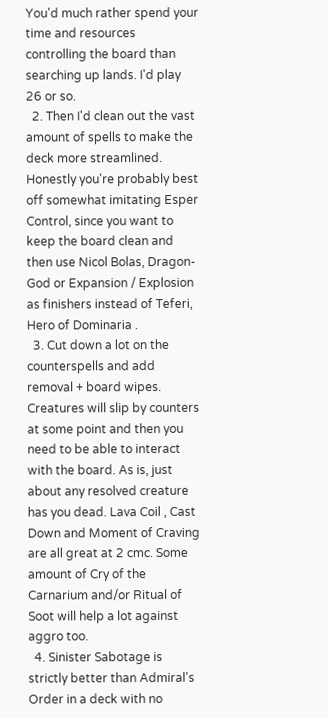You'd much rather spend your time and resources controlling the board than searching up lands. I'd play 26 or so.
  2. Then I'd clean out the vast amount of spells to make the deck more streamlined. Honestly you're probably best off somewhat imitating Esper Control, since you want to keep the board clean and then use Nicol Bolas, Dragon-God or Expansion / Explosion as finishers instead of Teferi, Hero of Dominaria .
  3. Cut down a lot on the counterspells and add removal + board wipes. Creatures will slip by counters at some point and then you need to be able to interact with the board. As is, just about any resolved creature has you dead. Lava Coil , Cast Down and Moment of Craving are all great at 2 cmc. Some amount of Cry of the Carnarium and/or Ritual of Soot will help a lot against aggro too.
  4. Sinister Sabotage is strictly better than Admiral's Order in a deck with no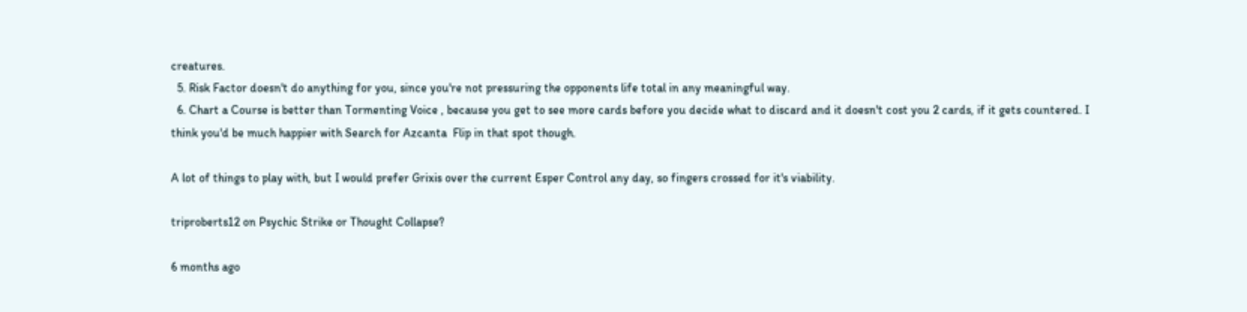creatures.
  5. Risk Factor doesn't do anything for you, since you're not pressuring the opponents life total in any meaningful way.
  6. Chart a Course is better than Tormenting Voice , because you get to see more cards before you decide what to discard and it doesn't cost you 2 cards, if it gets countered. I think you'd be much happier with Search for Azcanta  Flip in that spot though.

A lot of things to play with, but I would prefer Grixis over the current Esper Control any day, so fingers crossed for it's viability.

triproberts12 on Psychic Strike or Thought Collapse?

6 months ago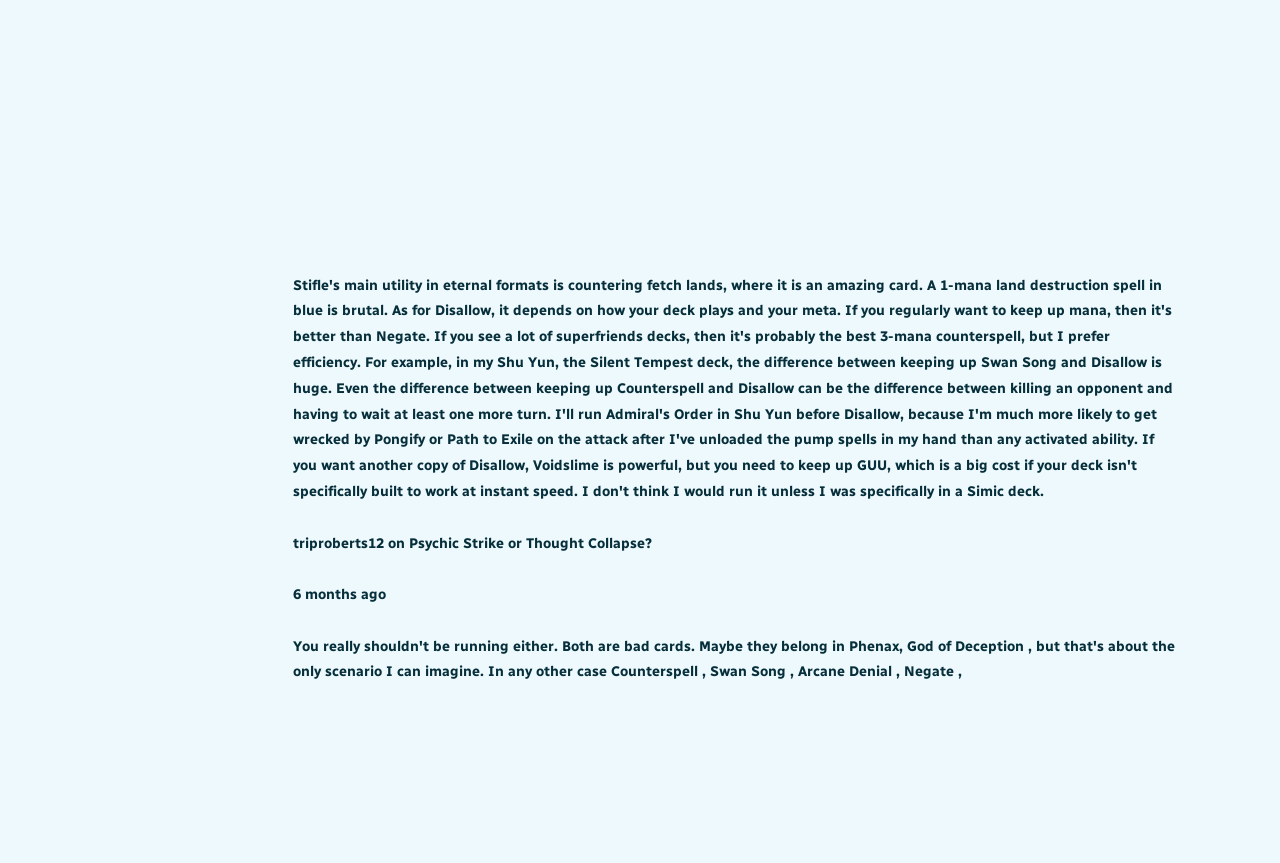Stifle's main utility in eternal formats is countering fetch lands, where it is an amazing card. A 1-mana land destruction spell in blue is brutal. As for Disallow, it depends on how your deck plays and your meta. If you regularly want to keep up mana, then it's better than Negate. If you see a lot of superfriends decks, then it's probably the best 3-mana counterspell, but I prefer efficiency. For example, in my Shu Yun, the Silent Tempest deck, the difference between keeping up Swan Song and Disallow is huge. Even the difference between keeping up Counterspell and Disallow can be the difference between killing an opponent and having to wait at least one more turn. I'll run Admiral's Order in Shu Yun before Disallow, because I'm much more likely to get wrecked by Pongify or Path to Exile on the attack after I've unloaded the pump spells in my hand than any activated ability. If you want another copy of Disallow, Voidslime is powerful, but you need to keep up GUU, which is a big cost if your deck isn't specifically built to work at instant speed. I don't think I would run it unless I was specifically in a Simic deck.

triproberts12 on Psychic Strike or Thought Collapse?

6 months ago

You really shouldn't be running either. Both are bad cards. Maybe they belong in Phenax, God of Deception , but that's about the only scenario I can imagine. In any other case Counterspell , Swan Song , Arcane Denial , Negate ,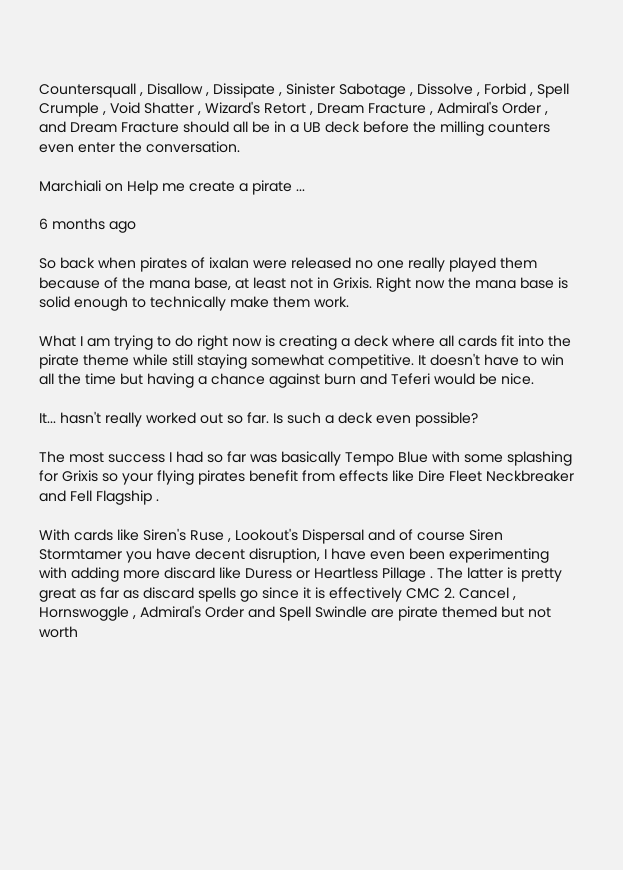Countersquall , Disallow , Dissipate , Sinister Sabotage , Dissolve , Forbid , Spell Crumple , Void Shatter , Wizard's Retort , Dream Fracture , Admiral's Order , and Dream Fracture should all be in a UB deck before the milling counters even enter the conversation.

Marchiali on Help me create a pirate ...

6 months ago

So back when pirates of ixalan were released no one really played them because of the mana base, at least not in Grixis. Right now the mana base is solid enough to technically make them work.

What I am trying to do right now is creating a deck where all cards fit into the pirate theme while still staying somewhat competitive. It doesn't have to win all the time but having a chance against burn and Teferi would be nice.

It... hasn't really worked out so far. Is such a deck even possible?

The most success I had so far was basically Tempo Blue with some splashing for Grixis so your flying pirates benefit from effects like Dire Fleet Neckbreaker and Fell Flagship .

With cards like Siren's Ruse , Lookout's Dispersal and of course Siren Stormtamer you have decent disruption, I have even been experimenting with adding more discard like Duress or Heartless Pillage . The latter is pretty great as far as discard spells go since it is effectively CMC 2. Cancel , Hornswoggle , Admiral's Order and Spell Swindle are pirate themed but not worth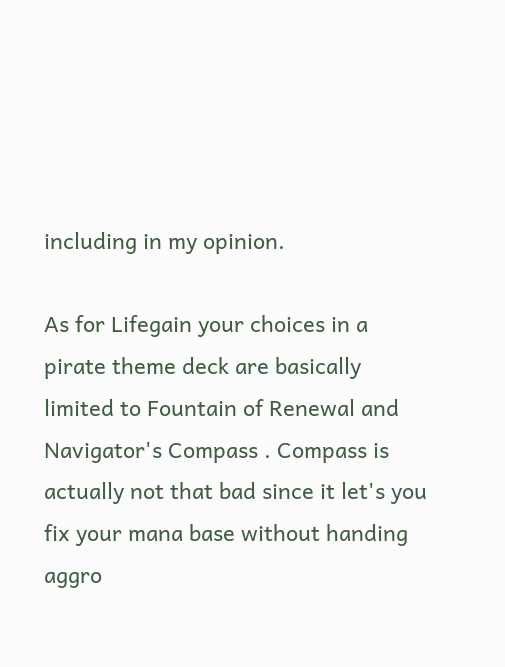including in my opinion.

As for Lifegain your choices in a pirate theme deck are basically limited to Fountain of Renewal and Navigator's Compass . Compass is actually not that bad since it let's you fix your mana base without handing aggro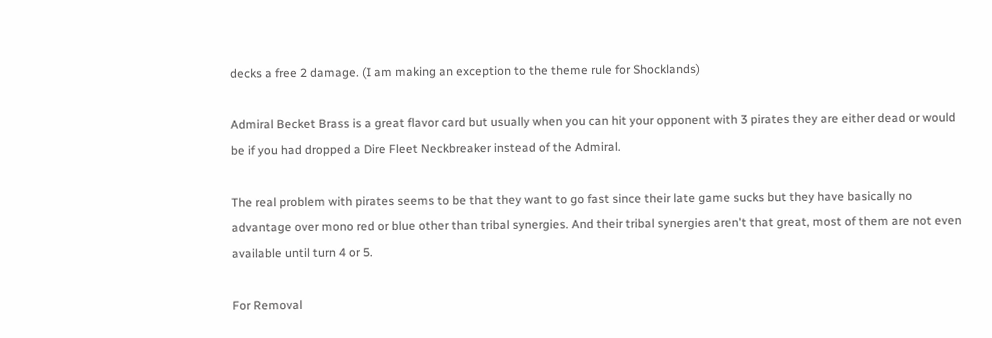decks a free 2 damage. (I am making an exception to the theme rule for Shocklands)

Admiral Becket Brass is a great flavor card but usually when you can hit your opponent with 3 pirates they are either dead or would be if you had dropped a Dire Fleet Neckbreaker instead of the Admiral.

The real problem with pirates seems to be that they want to go fast since their late game sucks but they have basically no advantage over mono red or blue other than tribal synergies. And their tribal synergies aren't that great, most of them are not even available until turn 4 or 5.

For Removal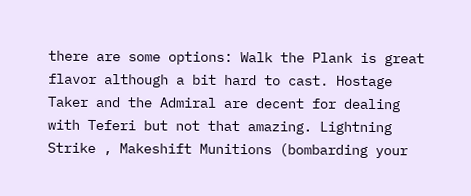there are some options: Walk the Plank is great flavor although a bit hard to cast. Hostage Taker and the Admiral are decent for dealing with Teferi but not that amazing. Lightning Strike , Makeshift Munitions (bombarding your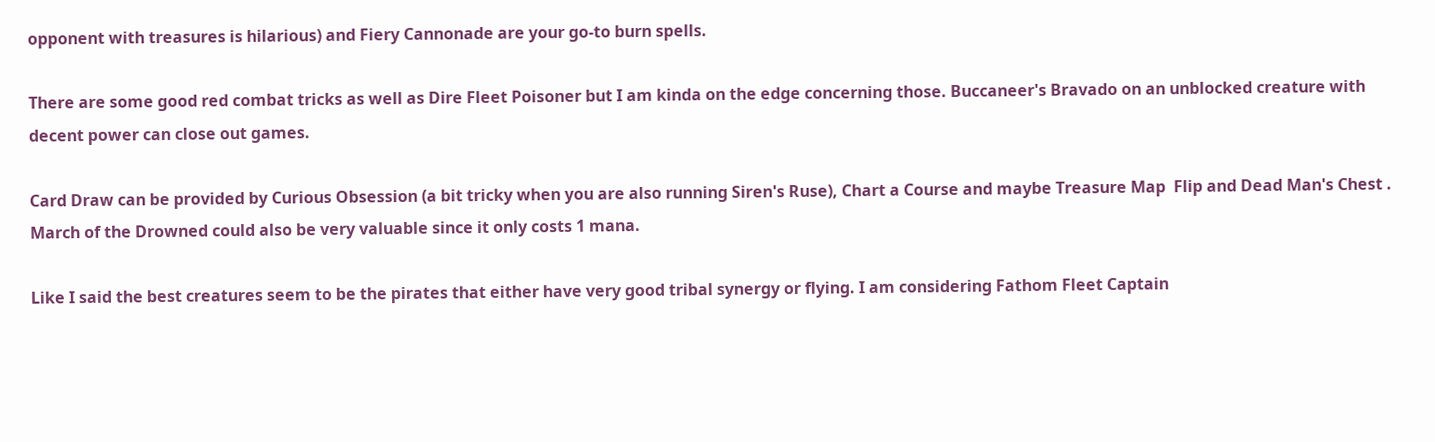opponent with treasures is hilarious) and Fiery Cannonade are your go-to burn spells.

There are some good red combat tricks as well as Dire Fleet Poisoner but I am kinda on the edge concerning those. Buccaneer's Bravado on an unblocked creature with decent power can close out games.

Card Draw can be provided by Curious Obsession (a bit tricky when you are also running Siren's Ruse), Chart a Course and maybe Treasure Map  Flip and Dead Man's Chest . March of the Drowned could also be very valuable since it only costs 1 mana.

Like I said the best creatures seem to be the pirates that either have very good tribal synergy or flying. I am considering Fathom Fleet Captain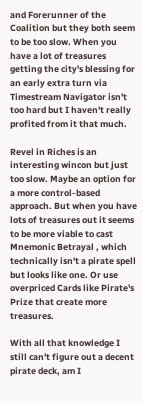and Forerunner of the Coalition but they both seem to be too slow. When you have a lot of treasures getting the city's blessing for an early extra turn via Timestream Navigator isn't too hard but I haven't really profited from it that much.

Revel in Riches is an interesting wincon but just too slow. Maybe an option for a more control-based approach. But when you have lots of treasures out it seems to be more viable to cast Mnemonic Betrayal , which technically isn't a pirate spell but looks like one. Or use overpriced Cards like Pirate's Prize that create more treasures.

With all that knowledge I still can't figure out a decent pirate deck, am I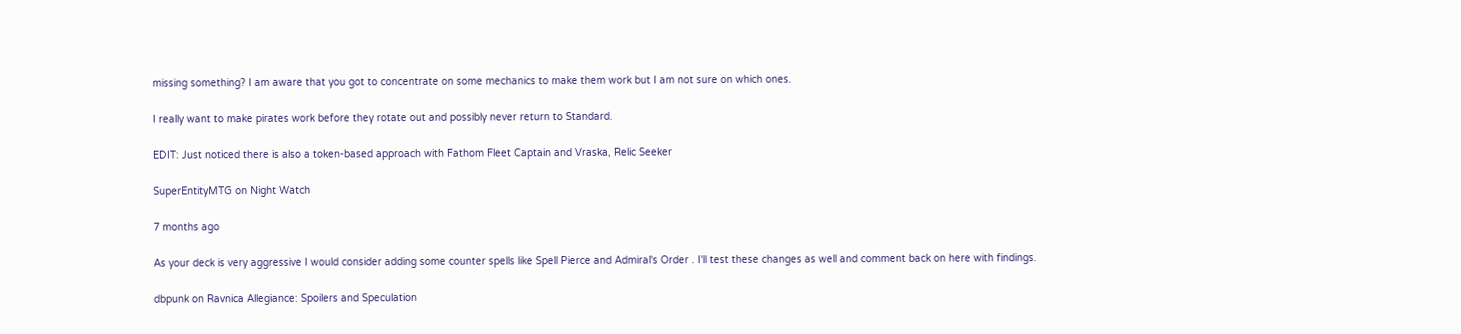missing something? I am aware that you got to concentrate on some mechanics to make them work but I am not sure on which ones.

I really want to make pirates work before they rotate out and possibly never return to Standard.

EDIT: Just noticed there is also a token-based approach with Fathom Fleet Captain and Vraska, Relic Seeker

SuperEntityMTG on Night Watch

7 months ago

As your deck is very aggressive I would consider adding some counter spells like Spell Pierce and Admiral's Order . I'll test these changes as well and comment back on here with findings.

dbpunk on Ravnica Allegiance: Spoilers and Speculation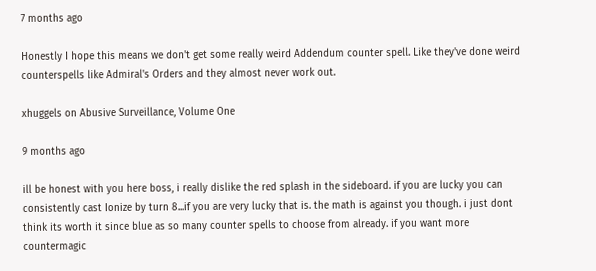7 months ago

Honestly I hope this means we don't get some really weird Addendum counter spell. Like they've done weird counterspells like Admiral's Orders and they almost never work out.

xhuggels on Abusive Surveillance, Volume One

9 months ago

ill be honest with you here boss, i really dislike the red splash in the sideboard. if you are lucky you can consistently cast Ionize by turn 8...if you are very lucky that is. the math is against you though. i just dont think its worth it since blue as so many counter spells to choose from already. if you want more countermagic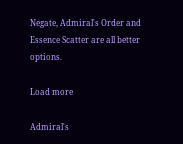Negate, Admiral's Order and Essence Scatter are all better options.

Load more

Admiral's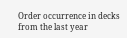Order occurrence in decks from the last year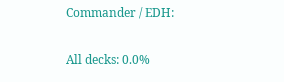Commander / EDH:

All decks: 0.0%